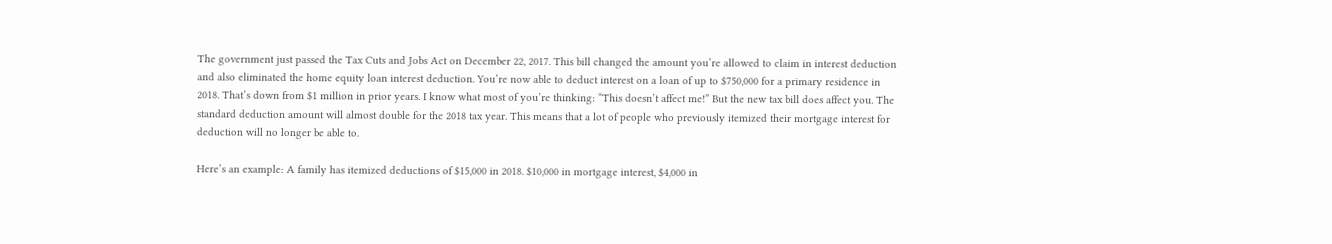The government just passed the Tax Cuts and Jobs Act on December 22, 2017. This bill changed the amount you’re allowed to claim in interest deduction and also eliminated the home equity loan interest deduction. You’re now able to deduct interest on a loan of up to $750,000 for a primary residence in 2018. That’s down from $1 million in prior years. I know what most of you’re thinking: “This doesn’t affect me!” But the new tax bill does affect you. The standard deduction amount will almost double for the 2018 tax year. This means that a lot of people who previously itemized their mortgage interest for deduction will no longer be able to.

Here’s an example: A family has itemized deductions of $15,000 in 2018. $10,000 in mortgage interest, $4,000 in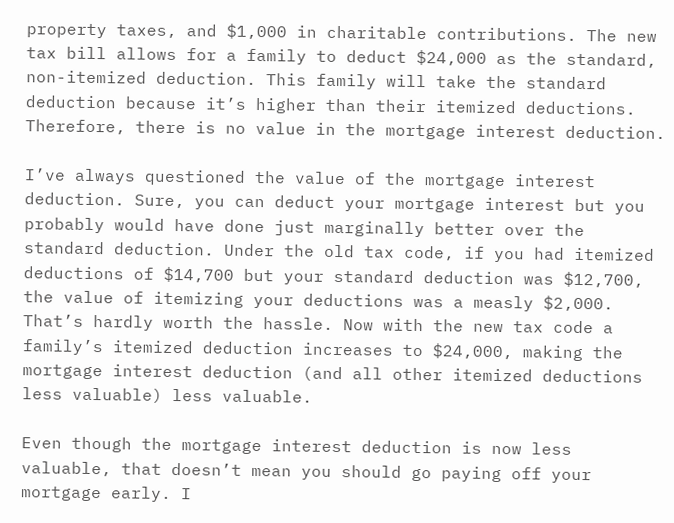property taxes, and $1,000 in charitable contributions. The new tax bill allows for a family to deduct $24,000 as the standard, non-itemized deduction. This family will take the standard deduction because it’s higher than their itemized deductions. Therefore, there is no value in the mortgage interest deduction.

I’ve always questioned the value of the mortgage interest deduction. Sure, you can deduct your mortgage interest but you probably would have done just marginally better over the standard deduction. Under the old tax code, if you had itemized deductions of $14,700 but your standard deduction was $12,700, the value of itemizing your deductions was a measly $2,000. That’s hardly worth the hassle. Now with the new tax code a family’s itemized deduction increases to $24,000, making the mortgage interest deduction (and all other itemized deductions less valuable) less valuable.

Even though the mortgage interest deduction is now less valuable, that doesn’t mean you should go paying off your mortgage early. I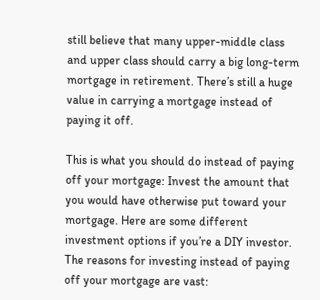still believe that many upper-middle class and upper class should carry a big long-term mortgage in retirement. There’s still a huge value in carrying a mortgage instead of paying it off.

This is what you should do instead of paying off your mortgage: Invest the amount that you would have otherwise put toward your mortgage. Here are some different investment options if you’re a DIY investor. The reasons for investing instead of paying off your mortgage are vast: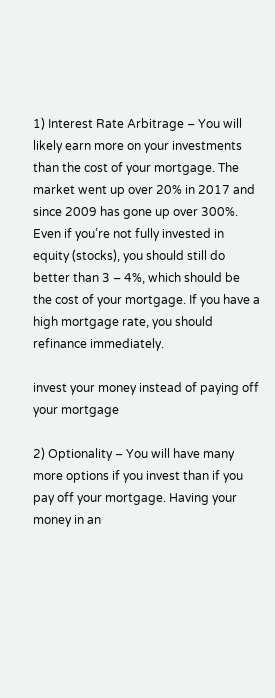1) Interest Rate Arbitrage – You will likely earn more on your investments than the cost of your mortgage. The market went up over 20% in 2017 and since 2009 has gone up over 300%. Even if you’re not fully invested in equity (stocks), you should still do better than 3 – 4%, which should be the cost of your mortgage. If you have a high mortgage rate, you should refinance immediately.

invest your money instead of paying off your mortgage

2) Optionality – You will have many more options if you invest than if you pay off your mortgage. Having your money in an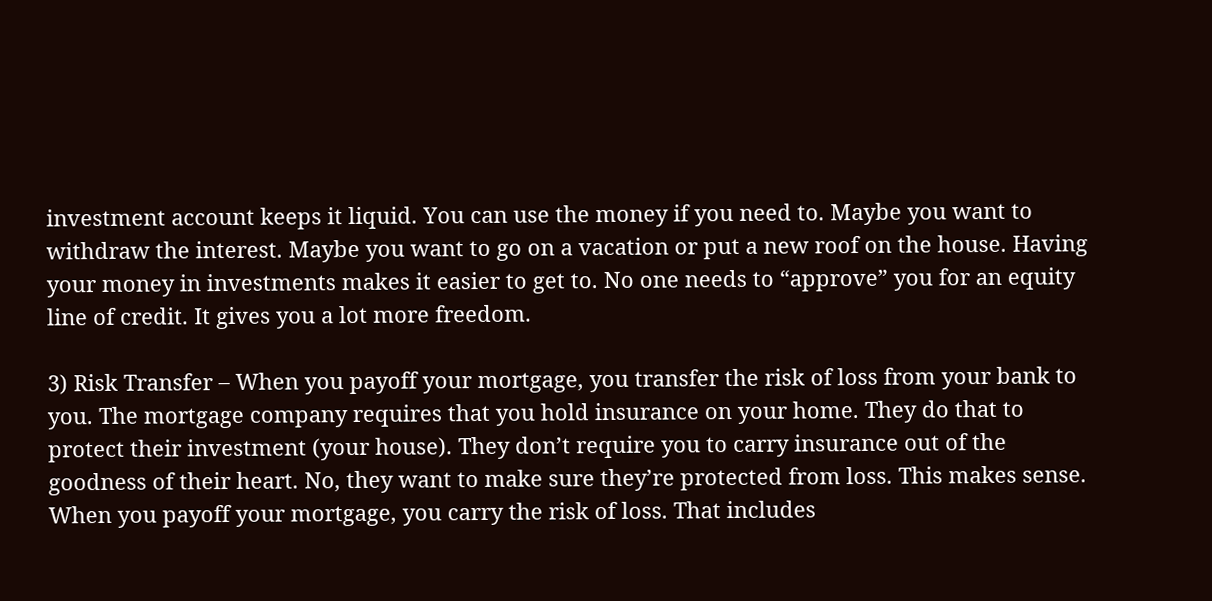investment account keeps it liquid. You can use the money if you need to. Maybe you want to withdraw the interest. Maybe you want to go on a vacation or put a new roof on the house. Having your money in investments makes it easier to get to. No one needs to “approve” you for an equity line of credit. It gives you a lot more freedom.

3) Risk Transfer – When you payoff your mortgage, you transfer the risk of loss from your bank to you. The mortgage company requires that you hold insurance on your home. They do that to protect their investment (your house). They don’t require you to carry insurance out of the goodness of their heart. No, they want to make sure they’re protected from loss. This makes sense. When you payoff your mortgage, you carry the risk of loss. That includes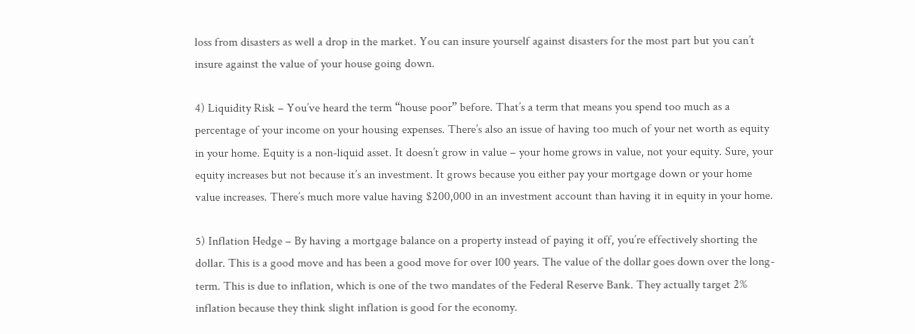loss from disasters as well a drop in the market. You can insure yourself against disasters for the most part but you can’t insure against the value of your house going down.

4) Liquidity Risk – You’ve heard the term “house poor” before. That’s a term that means you spend too much as a percentage of your income on your housing expenses. There’s also an issue of having too much of your net worth as equity in your home. Equity is a non-liquid asset. It doesn’t grow in value – your home grows in value, not your equity. Sure, your equity increases but not because it’s an investment. It grows because you either pay your mortgage down or your home value increases. There’s much more value having $200,000 in an investment account than having it in equity in your home.

5) Inflation Hedge – By having a mortgage balance on a property instead of paying it off, you’re effectively shorting the dollar. This is a good move and has been a good move for over 100 years. The value of the dollar goes down over the long-term. This is due to inflation, which is one of the two mandates of the Federal Reserve Bank. They actually target 2% inflation because they think slight inflation is good for the economy.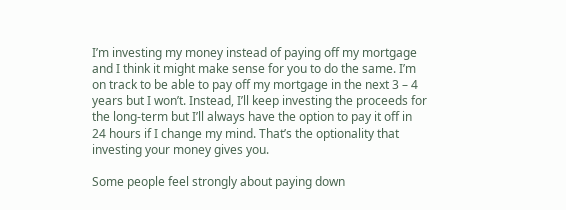I’m investing my money instead of paying off my mortgage and I think it might make sense for you to do the same. I’m on track to be able to pay off my mortgage in the next 3 – 4 years but I won’t. Instead, I’ll keep investing the proceeds for the long-term but I’ll always have the option to pay it off in 24 hours if I change my mind. That’s the optionality that investing your money gives you.

Some people feel strongly about paying down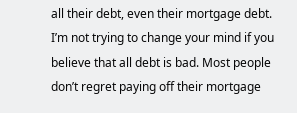all their debt, even their mortgage debt. I’m not trying to change your mind if you believe that all debt is bad. Most people don’t regret paying off their mortgage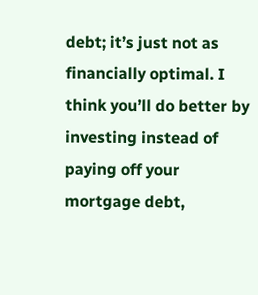debt; it’s just not as financially optimal. I think you’ll do better by investing instead of paying off your mortgage debt,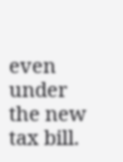even under the new tax bill.